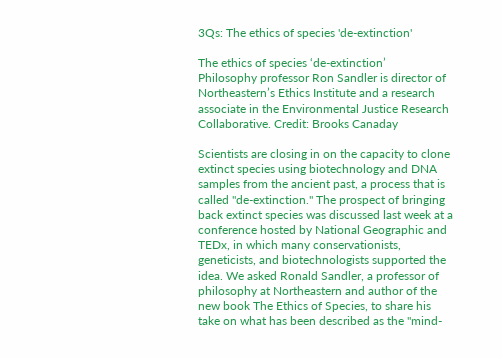3Qs: The ethics of species 'de-extinction'

The ethics of species ‘de-extinction’
Philosophy professor Ron Sandler is director of Northeastern’s Ethics Institute and a research associate in the Environmental Justice Research Collaborative. Credit: Brooks Canaday

Scientists are closing in on the capacity to clone extinct species using biotechnology and DNA samples from the ancient past, a process that is called "de-extinction." The prospect of bringing back extinct species was discussed last week at a conference hosted by National Geographic and TEDx, in which many conservationists, geneticists, and biotechnologists supported the idea. We asked Ronald Sandler, a professor of philosophy at Northeastern and author of the new book The Ethics of Species, to share his take on what has been described as the "mind-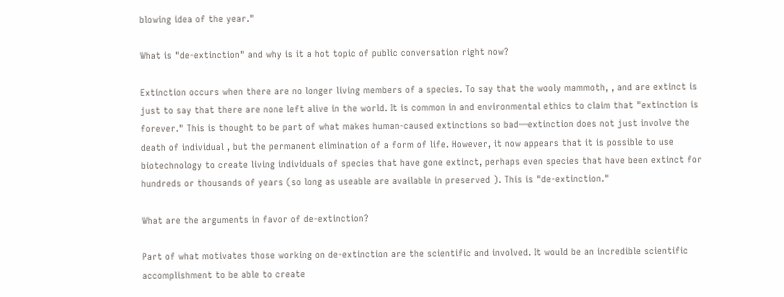blowing idea of the year."

What is "de-extinction" and why is it a hot topic of public conversation right now?

Extinction occurs when there are no longer living members of a species. To say that the wooly mammoth, , and are extinct is just to say that there are none left alive in the world. It is common in and environmental ethics to claim that "extinction is forever." This is thought to be part of what makes human-caused extinctions so bad—extinction does not just involve the death of individual , but the permanent elimination of a form of life. However, it now appears that it is possible to use biotechnology to create living individuals of species that have gone extinct, perhaps even species that have been extinct for hundreds or thousands of years (so long as useable are available in preserved ). This is "de-extinction."

What are the arguments in favor of de-extinction?

Part of what motivates those working on de-extinction are the scientific and involved. It would be an incredible scientific accomplishment to be able to create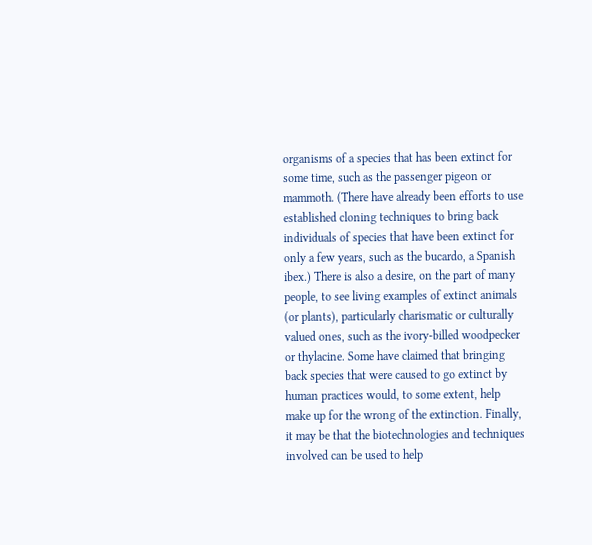organisms of a species that has been extinct for some time, such as the passenger pigeon or mammoth. (There have already been efforts to use established cloning techniques to bring back individuals of species that have been extinct for only a few years, such as the bucardo, a Spanish ibex.) There is also a desire, on the part of many people, to see living examples of extinct animals (or plants), particularly charismatic or culturally valued ones, such as the ivory-billed woodpecker or thylacine. Some have claimed that bringing back species that were caused to go extinct by human practices would, to some extent, help make up for the wrong of the extinction. Finally, it may be that the biotechnologies and techniques involved can be used to help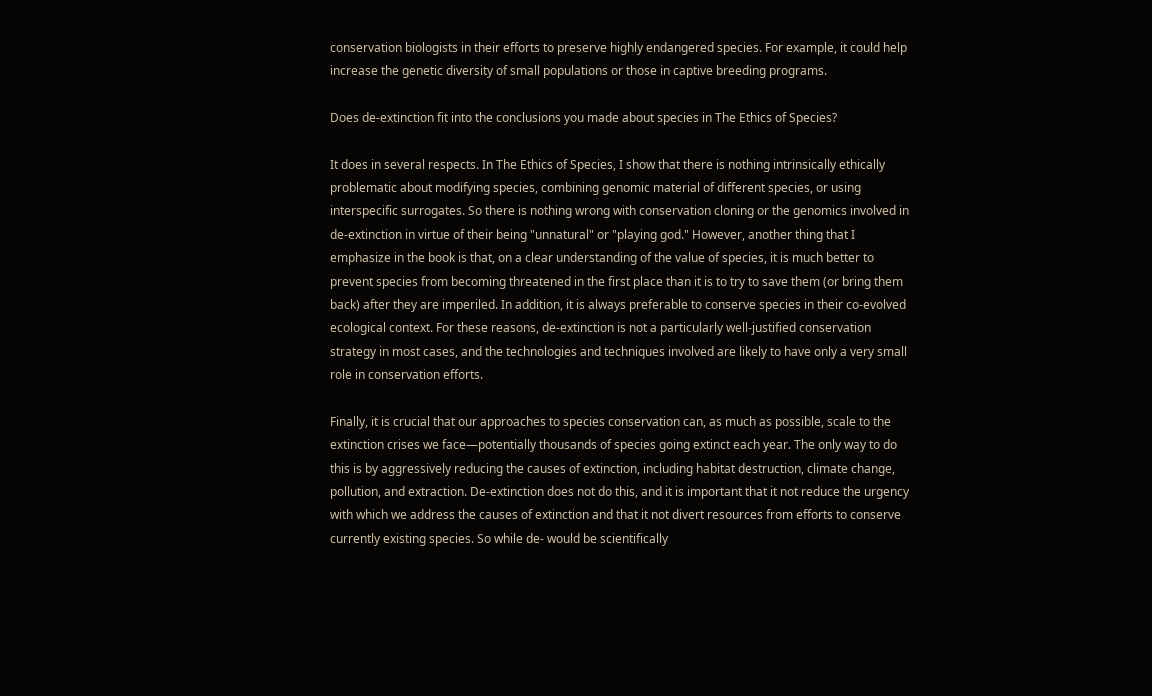conservation biologists in their efforts to preserve highly endangered species. For example, it could help increase the genetic diversity of small populations or those in captive breeding programs.

Does de-extinction fit into the conclusions you made about species in The Ethics of Species?

It does in several respects. In The Ethics of Species, I show that there is nothing intrinsically ethically problematic about modifying species, combining genomic material of different species, or using interspecific surrogates. So there is nothing wrong with conservation cloning or the genomics involved in de-extinction in virtue of their being "unnatural" or "playing god." However, another thing that I emphasize in the book is that, on a clear understanding of the value of species, it is much better to prevent species from becoming threatened in the first place than it is to try to save them (or bring them back) after they are imperiled. In addition, it is always preferable to conserve species in their co-evolved ecological context. For these reasons, de-extinction is not a particularly well-justified conservation strategy in most cases, and the technologies and techniques involved are likely to have only a very small role in conservation efforts.

Finally, it is crucial that our approaches to species conservation can, as much as possible, scale to the extinction crises we face—potentially thousands of species going extinct each year. The only way to do this is by aggressively reducing the causes of extinction, including habitat destruction, climate change, pollution, and extraction. De-extinction does not do this, and it is important that it not reduce the urgency with which we address the causes of extinction and that it not divert resources from efforts to conserve currently existing species. So while de- would be scientifically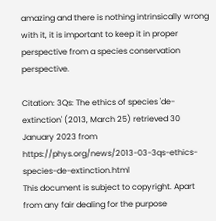amazing and there is nothing intrinsically wrong with it, it is important to keep it in proper perspective from a species conservation perspective.

Citation: 3Qs: The ethics of species 'de-extinction' (2013, March 25) retrieved 30 January 2023 from https://phys.org/news/2013-03-3qs-ethics-species-de-extinction.html
This document is subject to copyright. Apart from any fair dealing for the purpose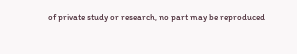of private study or research, no part may be reproduced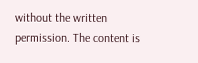without the written permission. The content is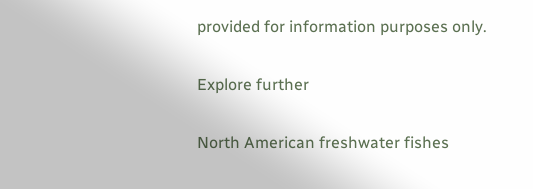provided for information purposes only.

Explore further

North American freshwater fishes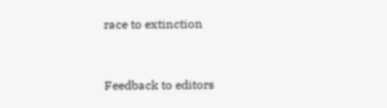race to extinction


Feedback to editors